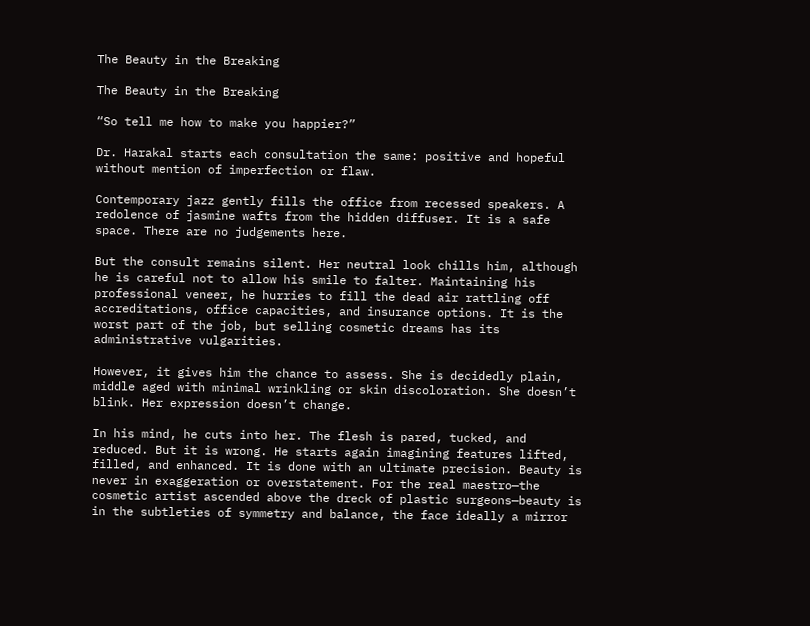The Beauty in the Breaking

The Beauty in the Breaking

“So tell me how to make you happier?”

Dr. Harakal starts each consultation the same: positive and hopeful without mention of imperfection or flaw.

Contemporary jazz gently fills the office from recessed speakers. A redolence of jasmine wafts from the hidden diffuser. It is a safe space. There are no judgements here.

But the consult remains silent. Her neutral look chills him, although he is careful not to allow his smile to falter. Maintaining his professional veneer, he hurries to fill the dead air rattling off accreditations, office capacities, and insurance options. It is the worst part of the job, but selling cosmetic dreams has its administrative vulgarities.

However, it gives him the chance to assess. She is decidedly plain, middle aged with minimal wrinkling or skin discoloration. She doesn’t blink. Her expression doesn’t change.

In his mind, he cuts into her. The flesh is pared, tucked, and reduced. But it is wrong. He starts again imagining features lifted, filled, and enhanced. It is done with an ultimate precision. Beauty is never in exaggeration or overstatement. For the real maestro—the cosmetic artist ascended above the dreck of plastic surgeons—beauty is in the subtleties of symmetry and balance, the face ideally a mirror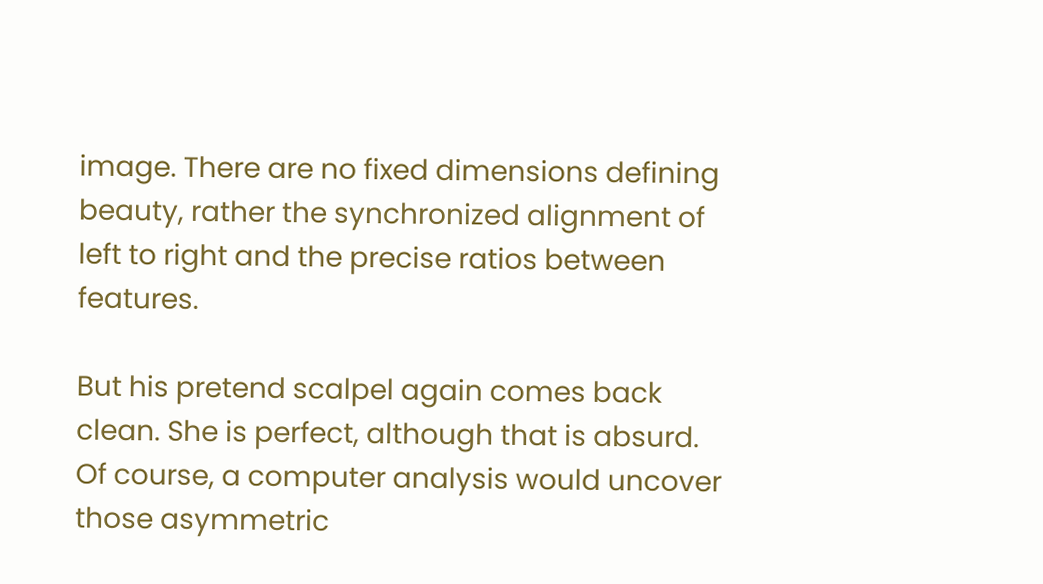image. There are no fixed dimensions defining beauty, rather the synchronized alignment of left to right and the precise ratios between features.

But his pretend scalpel again comes back clean. She is perfect, although that is absurd. Of course, a computer analysis would uncover those asymmetric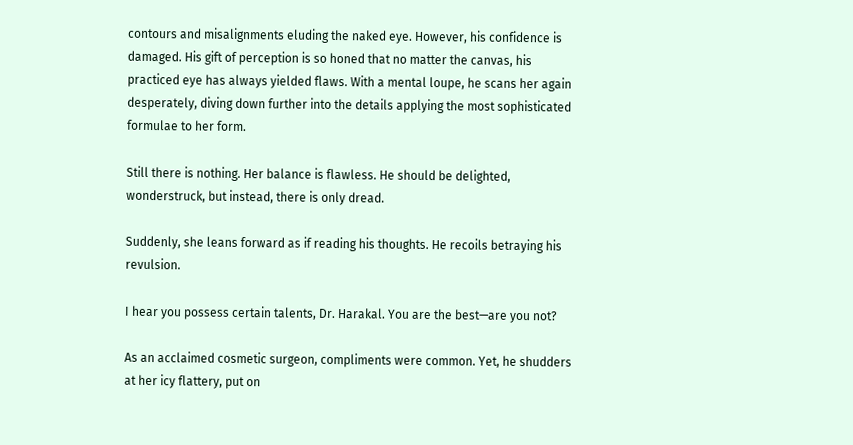contours and misalignments eluding the naked eye. However, his confidence is damaged. His gift of perception is so honed that no matter the canvas, his practiced eye has always yielded flaws. With a mental loupe, he scans her again desperately, diving down further into the details applying the most sophisticated formulae to her form.

Still there is nothing. Her balance is flawless. He should be delighted, wonderstruck, but instead, there is only dread.

Suddenly, she leans forward as if reading his thoughts. He recoils betraying his revulsion.

I hear you possess certain talents, Dr. Harakal. You are the best—are you not?

As an acclaimed cosmetic surgeon, compliments were common. Yet, he shudders at her icy flattery, put on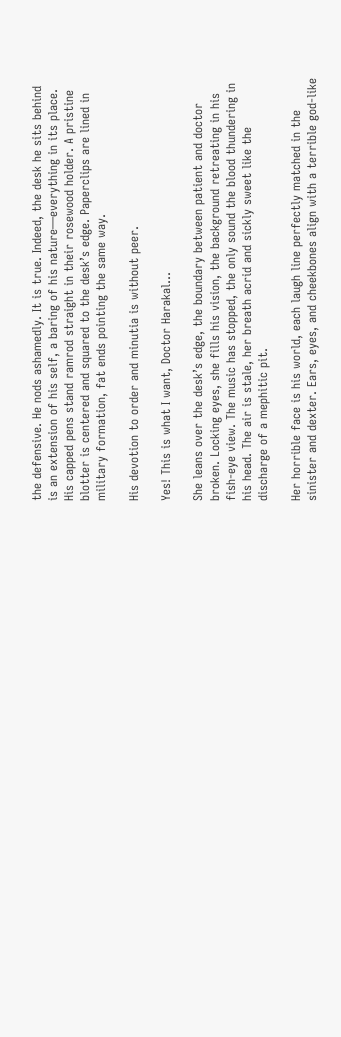the defensive. He nods ashamedly. It is true. Indeed, the desk he sits behind is an extension of his self, a baring of his nature—everything in its place. His capped pens stand ramrod straight in their rosewood holder. A pristine blotter is centered and squared to the desk’s edge. Paperclips are lined in military formation, fat ends pointing the same way.

His devotion to order and minutia is without peer.

Yes! This is what I want, Doctor Harakal…

She leans over the desk’s edge, the boundary between patient and doctor broken. Locking eyes, she fills his vision, the background retreating in his fish-eye view. The music has stopped, the only sound the blood thundering in his head. The air is stale, her breath acrid and sickly sweet like the discharge of a mephitic pit.

Her horrible face is his world, each laugh line perfectly matched in the sinister and dexter. Ears, eyes, and cheekbones align with a terrible god-like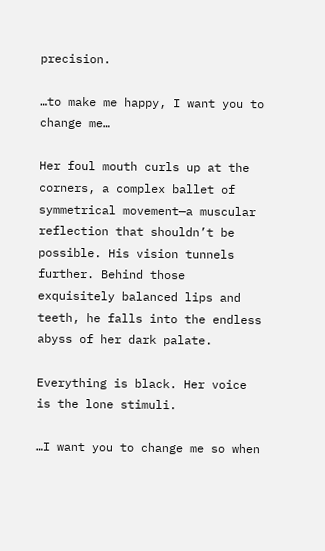precision.

…to make me happy, I want you to change me…

Her foul mouth curls up at the corners, a complex ballet of symmetrical movement—a muscular reflection that shouldn’t be possible. His vision tunnels further. Behind those exquisitely balanced lips and teeth, he falls into the endless abyss of her dark palate.

Everything is black. Her voice is the lone stimuli.

…I want you to change me so when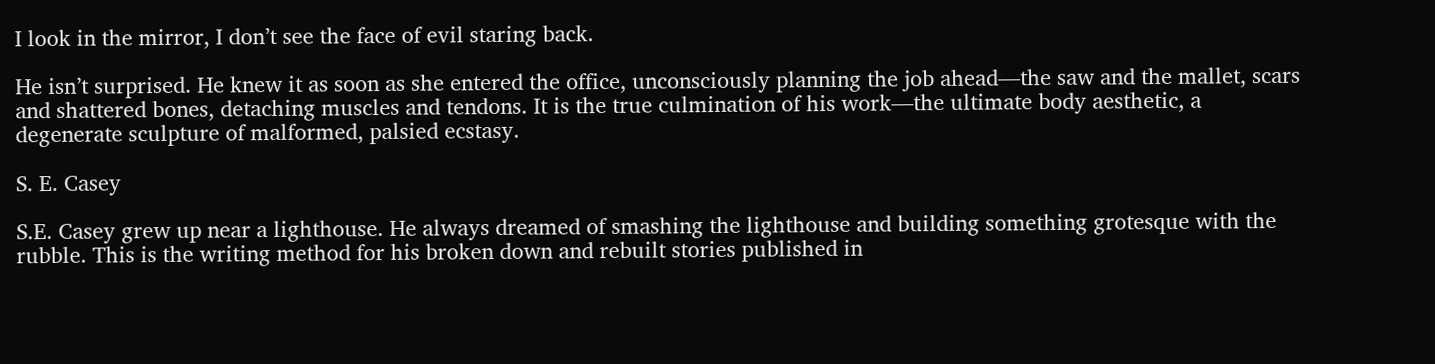I look in the mirror, I don’t see the face of evil staring back.

He isn’t surprised. He knew it as soon as she entered the office, unconsciously planning the job ahead—the saw and the mallet, scars and shattered bones, detaching muscles and tendons. It is the true culmination of his work—the ultimate body aesthetic, a degenerate sculpture of malformed, palsied ecstasy.

S. E. Casey

S.E. Casey grew up near a lighthouse. He always dreamed of smashing the lighthouse and building something grotesque with the rubble. This is the writing method for his broken down and rebuilt stories published in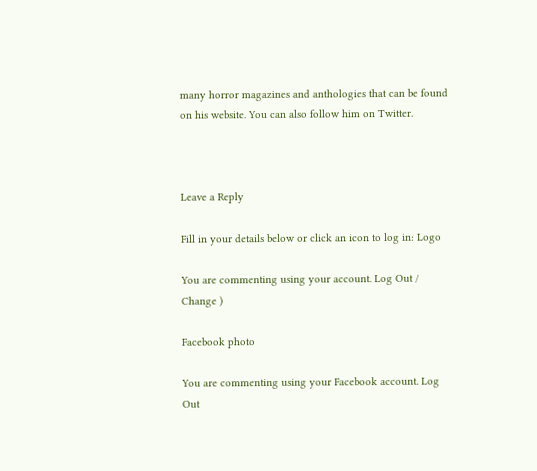many horror magazines and anthologies that can be found on his website. You can also follow him on Twitter.



Leave a Reply

Fill in your details below or click an icon to log in: Logo

You are commenting using your account. Log Out /  Change )

Facebook photo

You are commenting using your Facebook account. Log Out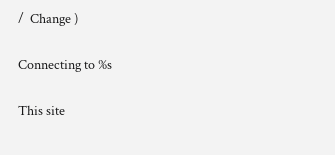/  Change )

Connecting to %s

This site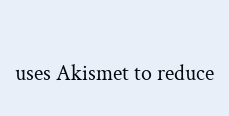uses Akismet to reduce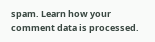spam. Learn how your comment data is processed.